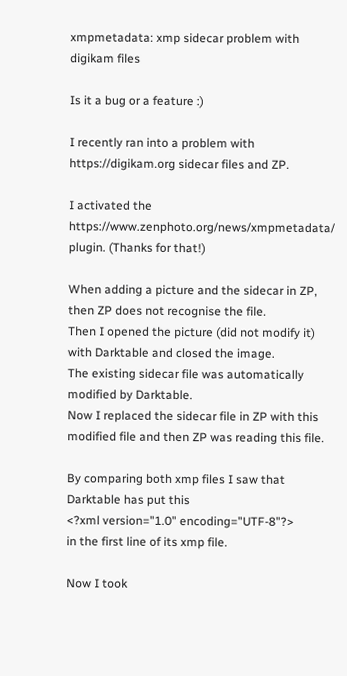xmpmetadata: xmp sidecar problem with digikam files

Is it a bug or a feature :)

I recently ran into a problem with https://digikam.org sidecar files and ZP.

I activated the https://www.zenphoto.org/news/xmpmetadata/ plugin. (Thanks for that!)

When adding a picture and the sidecar in ZP, then ZP does not recognise the file.
Then I opened the picture (did not modify it) with Darktable and closed the image.
The existing sidecar file was automatically modified by Darktable.
Now I replaced the sidecar file in ZP with this modified file and then ZP was reading this file.

By comparing both xmp files I saw that Darktable has put this
<?xml version="1.0" encoding="UTF-8"?>
in the first line of its xmp file.

Now I took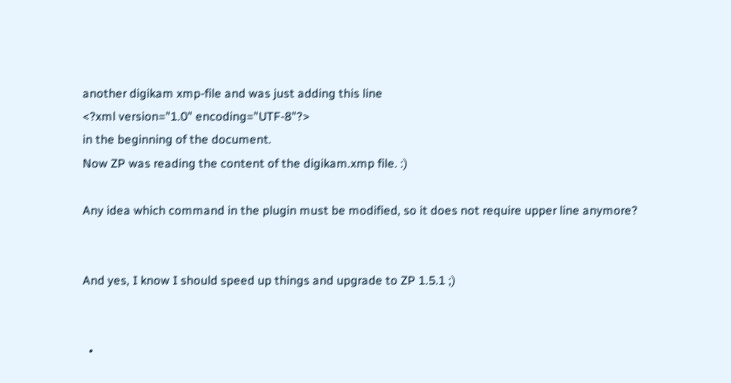another digikam xmp-file and was just adding this line
<?xml version="1.0" encoding="UTF-8"?>
in the beginning of the document.
Now ZP was reading the content of the digikam.xmp file. :)

Any idea which command in the plugin must be modified, so it does not require upper line anymore?


And yes, I know I should speed up things and upgrade to ZP 1.5.1 ;)


  •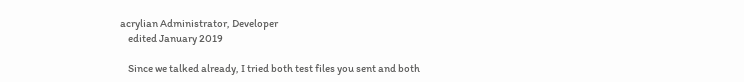acrylian Administrator, Developer
    edited January 2019

    Since we talked already, I tried both test files you sent and both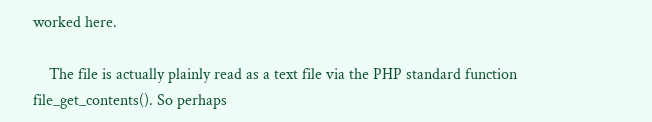worked here.

    The file is actually plainly read as a text file via the PHP standard function file_get_contents(). So perhaps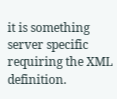it is something server specific requiring the XML definition.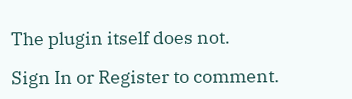The plugin itself does not.

Sign In or Register to comment.